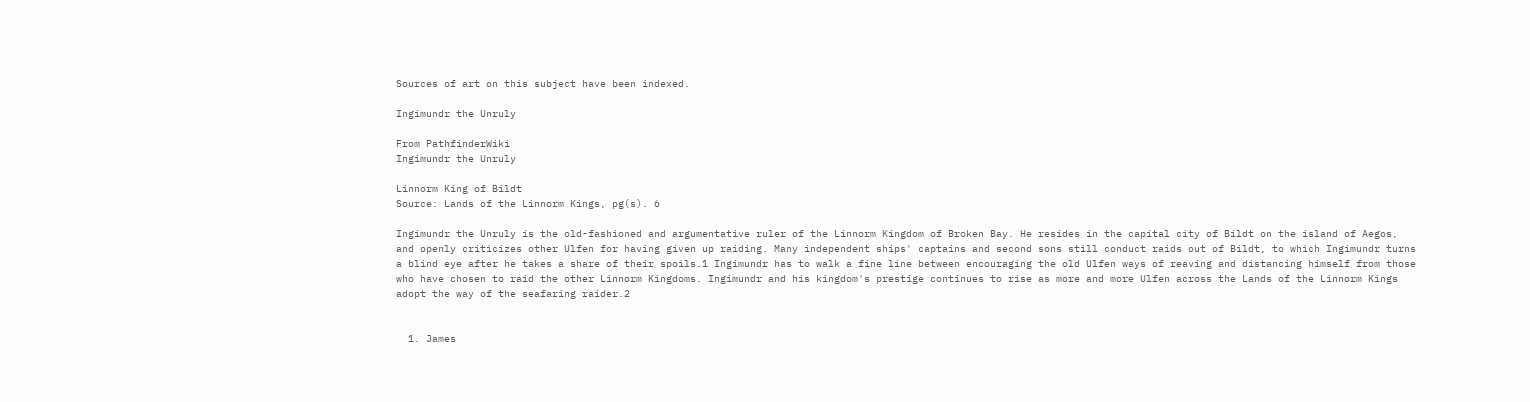Sources of art on this subject have been indexed.

Ingimundr the Unruly

From PathfinderWiki
Ingimundr the Unruly

Linnorm King of Bildt
Source: Lands of the Linnorm Kings, pg(s). 6

Ingimundr the Unruly is the old-fashioned and argumentative ruler of the Linnorm Kingdom of Broken Bay. He resides in the capital city of Bildt on the island of Aegos, and openly criticizes other Ulfen for having given up raiding. Many independent ships' captains and second sons still conduct raids out of Bildt, to which Ingimundr turns a blind eye after he takes a share of their spoils.1 Ingimundr has to walk a fine line between encouraging the old Ulfen ways of reaving and distancing himself from those who have chosen to raid the other Linnorm Kingdoms. Ingimundr and his kingdom's prestige continues to rise as more and more Ulfen across the Lands of the Linnorm Kings adopt the way of the seafaring raider.2


  1. James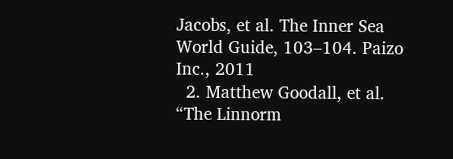Jacobs, et al. The Inner Sea World Guide, 103–104. Paizo Inc., 2011
  2. Matthew Goodall, et al. “The Linnorm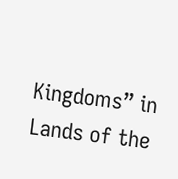Kingdoms” in Lands of the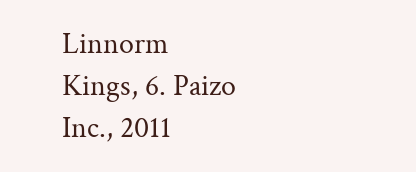Linnorm Kings, 6. Paizo Inc., 2011